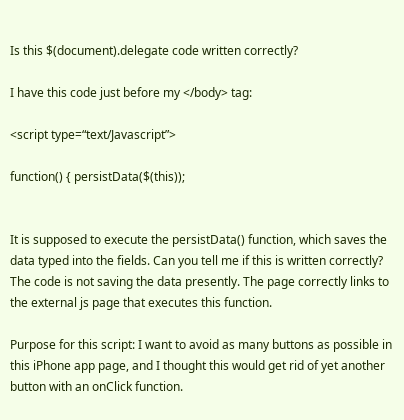Is this $(document).delegate code written correctly?

I have this code just before my </body> tag:

<script type=“text/Javascript”>

function() { persistData($(this));


It is supposed to execute the persistData() function, which saves the data typed into the fields. Can you tell me if this is written correctly? The code is not saving the data presently. The page correctly links to the external js page that executes this function.

Purpose for this script: I want to avoid as many buttons as possible in this iPhone app page, and I thought this would get rid of yet another button with an onClick function.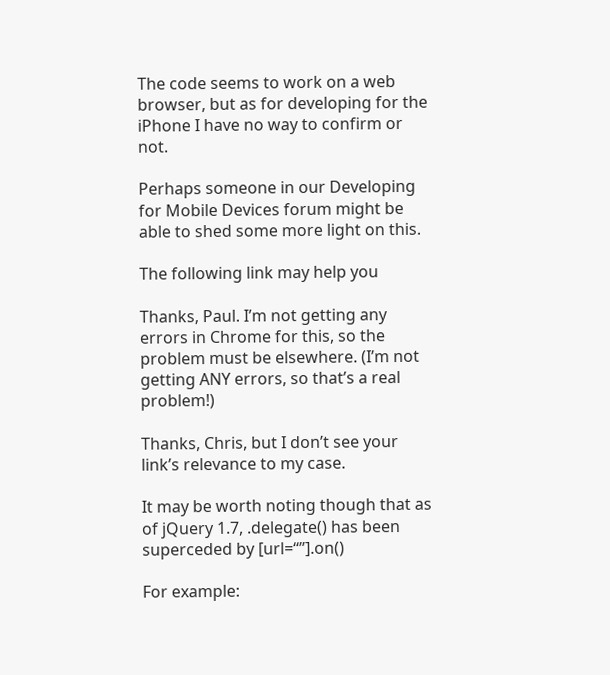The code seems to work on a web browser, but as for developing for the iPhone I have no way to confirm or not.

Perhaps someone in our Developing for Mobile Devices forum might be able to shed some more light on this.

The following link may help you

Thanks, Paul. I’m not getting any errors in Chrome for this, so the problem must be elsewhere. (I’m not getting ANY errors, so that’s a real problem!)

Thanks, Chris, but I don’t see your link’s relevance to my case.

It may be worth noting though that as of jQuery 1.7, .delegate() has been superceded by [url=“”].on()

For example: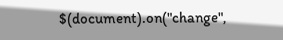$(document).on("change",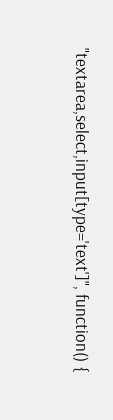"textarea,select,input[type='text']", function() {